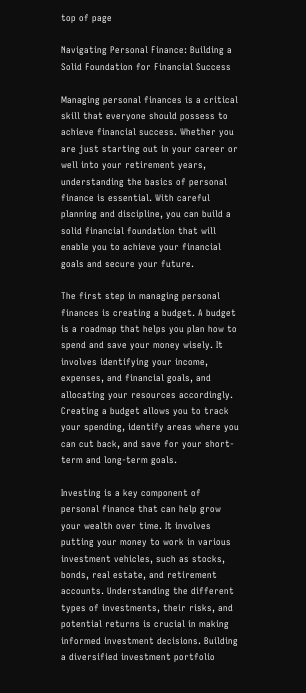top of page

Navigating Personal Finance: Building a Solid Foundation for Financial Success

Managing personal finances is a critical skill that everyone should possess to achieve financial success. Whether you are just starting out in your career or well into your retirement years, understanding the basics of personal finance is essential. With careful planning and discipline, you can build a solid financial foundation that will enable you to achieve your financial goals and secure your future.

The first step in managing personal finances is creating a budget. A budget is a roadmap that helps you plan how to spend and save your money wisely. It involves identifying your income, expenses, and financial goals, and allocating your resources accordingly. Creating a budget allows you to track your spending, identify areas where you can cut back, and save for your short-term and long-term goals.

Investing is a key component of personal finance that can help grow your wealth over time. It involves putting your money to work in various investment vehicles, such as stocks, bonds, real estate, and retirement accounts. Understanding the different types of investments, their risks, and potential returns is crucial in making informed investment decisions. Building a diversified investment portfolio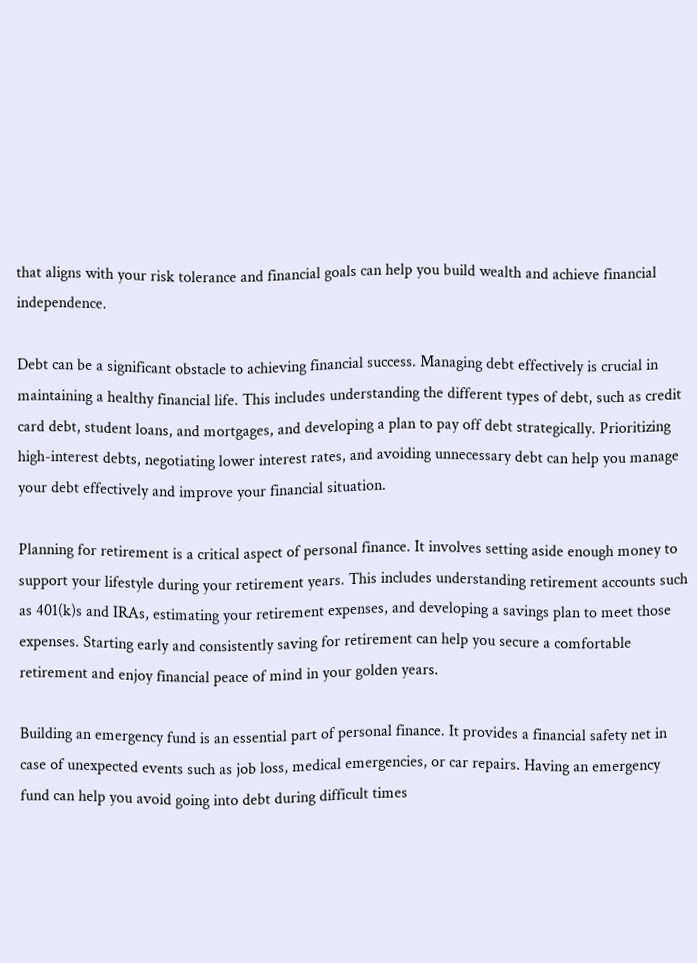that aligns with your risk tolerance and financial goals can help you build wealth and achieve financial independence.

Debt can be a significant obstacle to achieving financial success. Managing debt effectively is crucial in maintaining a healthy financial life. This includes understanding the different types of debt, such as credit card debt, student loans, and mortgages, and developing a plan to pay off debt strategically. Prioritizing high-interest debts, negotiating lower interest rates, and avoiding unnecessary debt can help you manage your debt effectively and improve your financial situation.

Planning for retirement is a critical aspect of personal finance. It involves setting aside enough money to support your lifestyle during your retirement years. This includes understanding retirement accounts such as 401(k)s and IRAs, estimating your retirement expenses, and developing a savings plan to meet those expenses. Starting early and consistently saving for retirement can help you secure a comfortable retirement and enjoy financial peace of mind in your golden years.

Building an emergency fund is an essential part of personal finance. It provides a financial safety net in case of unexpected events such as job loss, medical emergencies, or car repairs. Having an emergency fund can help you avoid going into debt during difficult times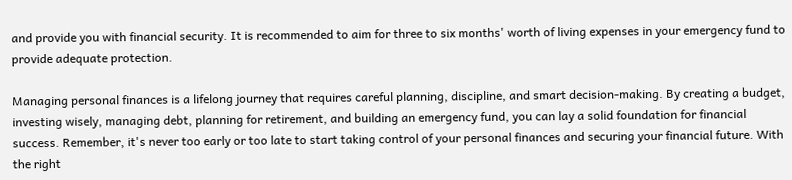and provide you with financial security. It is recommended to aim for three to six months' worth of living expenses in your emergency fund to provide adequate protection.

Managing personal finances is a lifelong journey that requires careful planning, discipline, and smart decision-making. By creating a budget, investing wisely, managing debt, planning for retirement, and building an emergency fund, you can lay a solid foundation for financial success. Remember, it's never too early or too late to start taking control of your personal finances and securing your financial future. With the right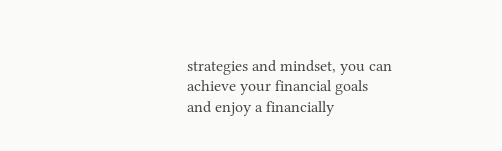strategies and mindset, you can achieve your financial goals and enjoy a financially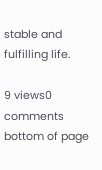stable and fulfilling life.

9 views0 comments
bottom of page